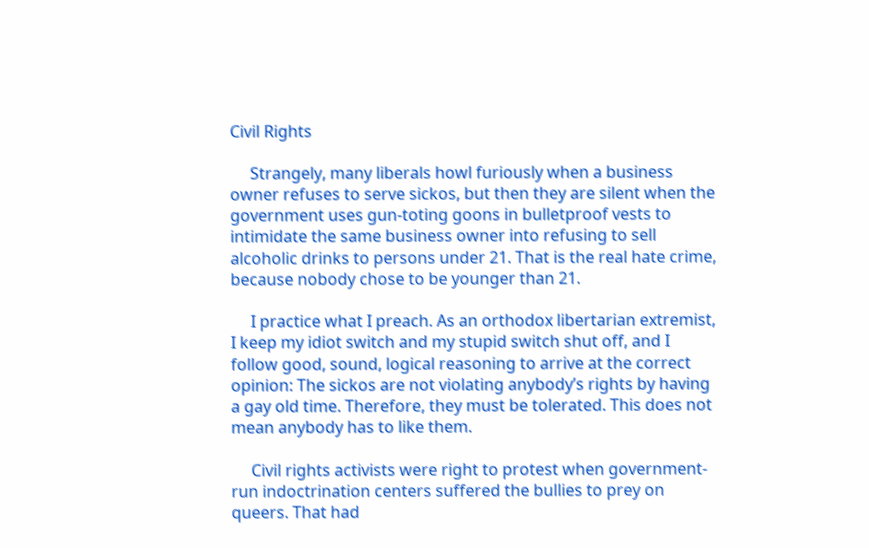Civil Rights

     Strangely, many liberals howl furiously when a business owner refuses to serve sickos, but then they are silent when the government uses gun-toting goons in bulletproof vests to intimidate the same business owner into refusing to sell alcoholic drinks to persons under 21. That is the real hate crime, because nobody chose to be younger than 21.

     I practice what I preach. As an orthodox libertarian extremist, I keep my idiot switch and my stupid switch shut off, and I follow good, sound, logical reasoning to arrive at the correct opinion: The sickos are not violating anybody’s rights by having a gay old time. Therefore, they must be tolerated. This does not mean anybody has to like them.

     Civil rights activists were right to protest when government-run indoctrination centers suffered the bullies to prey on queers. That had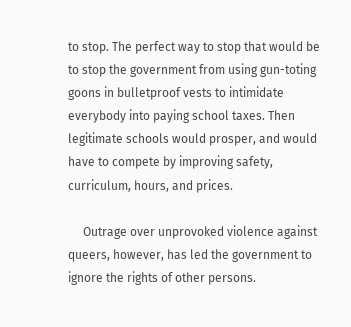to stop. The perfect way to stop that would be to stop the government from using gun-toting goons in bulletproof vests to intimidate everybody into paying school taxes. Then legitimate schools would prosper, and would have to compete by improving safety, curriculum, hours, and prices.

     Outrage over unprovoked violence against queers, however, has led the government to ignore the rights of other persons.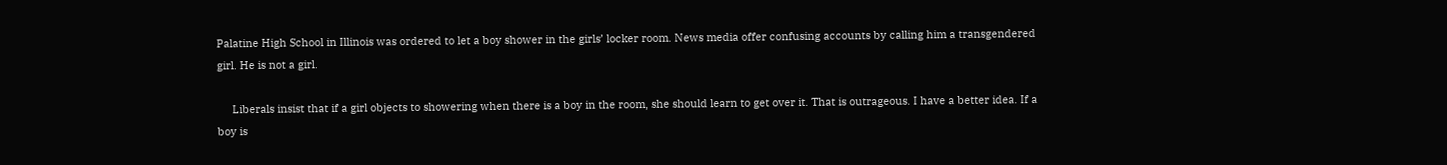Palatine High School in Illinois was ordered to let a boy shower in the girls’ locker room. News media offer confusing accounts by calling him a transgendered girl. He is not a girl.

     Liberals insist that if a girl objects to showering when there is a boy in the room, she should learn to get over it. That is outrageous. I have a better idea. If a boy is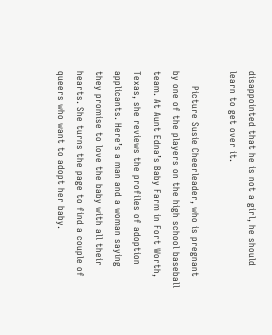disappointed that he is not a girl, he should learn to get over it.

     Picture Susie Cheerleader, who is pregnant by one of the players on the high school baseball team. At Aunt Edna’s Baby Farm in Fort Worth, Texas, she reviews the profiles of adoption applicants. Here’s a man and a woman saying they promise to love the baby with all their hearts. She turns the page to find a couple of queers who want to adopt her baby.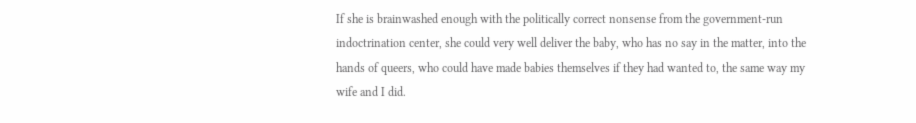If she is brainwashed enough with the politically correct nonsense from the government-run indoctrination center, she could very well deliver the baby, who has no say in the matter, into the hands of queers, who could have made babies themselves if they had wanted to, the same way my wife and I did.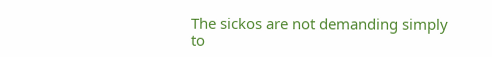The sickos are not demanding simply to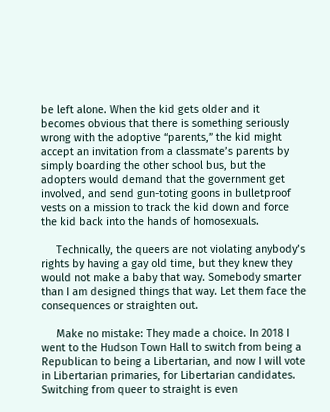be left alone. When the kid gets older and it becomes obvious that there is something seriously wrong with the adoptive “parents,” the kid might accept an invitation from a classmate’s parents by simply boarding the other school bus, but the adopters would demand that the government get involved, and send gun-toting goons in bulletproof vests on a mission to track the kid down and force the kid back into the hands of homosexuals.

     Technically, the queers are not violating anybody’s rights by having a gay old time, but they knew they would not make a baby that way. Somebody smarter than I am designed things that way. Let them face the consequences or straighten out.

     Make no mistake: They made a choice. In 2018 I went to the Hudson Town Hall to switch from being a Republican to being a Libertarian, and now I will vote in Libertarian primaries, for Libertarian candidates. Switching from queer to straight is even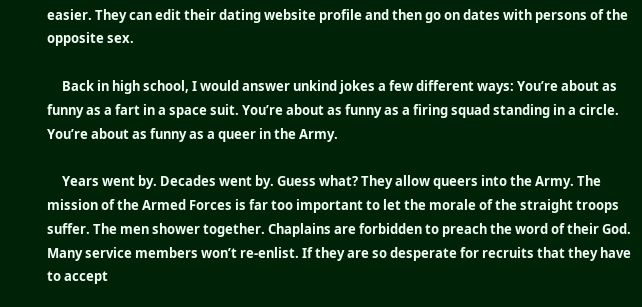easier. They can edit their dating website profile and then go on dates with persons of the opposite sex.

     Back in high school, I would answer unkind jokes a few different ways: You’re about as funny as a fart in a space suit. You’re about as funny as a firing squad standing in a circle. You’re about as funny as a queer in the Army.

     Years went by. Decades went by. Guess what? They allow queers into the Army. The mission of the Armed Forces is far too important to let the morale of the straight troops suffer. The men shower together. Chaplains are forbidden to preach the word of their God. Many service members won’t re-enlist. If they are so desperate for recruits that they have to accept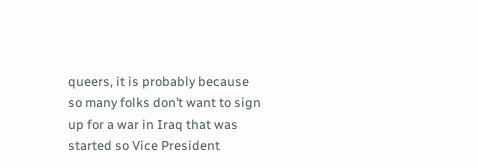queers, it is probably because so many folks don’t want to sign up for a war in Iraq that was started so Vice President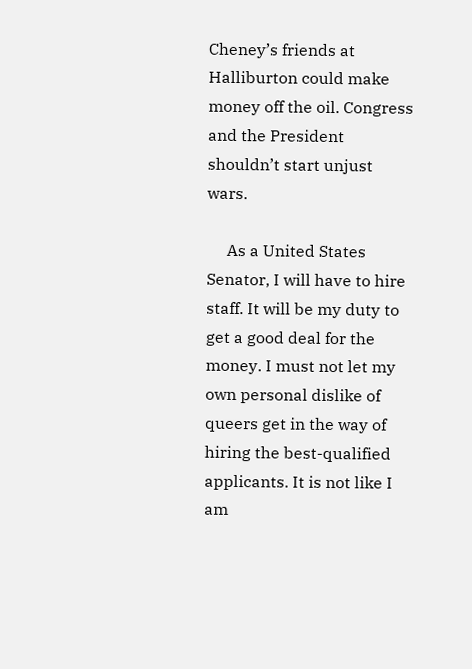Cheney’s friends at Halliburton could make money off the oil. Congress and the President shouldn’t start unjust wars.

     As a United States Senator, I will have to hire staff. It will be my duty to get a good deal for the money. I must not let my own personal dislike of queers get in the way of hiring the best-qualified applicants. It is not like I am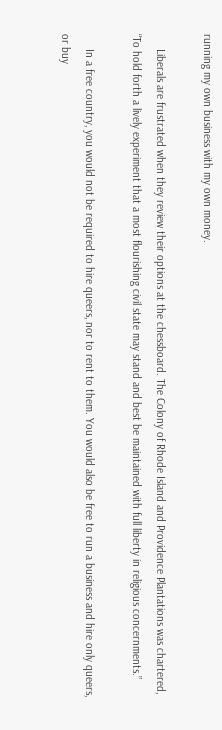running my own business with my own money.

     Liberals are frustrated when they review their options at the chessboard. The Colony of Rhode Island and Providence Plantations was chartered, “To hold forth a lively experiment that a most flourishing civil state may stand and best be maintained with full liberty in religious concernments.”

     In a free country, you would not be required to hire queers, nor to rent to them. You would also be free to run a business and hire only queers, or buy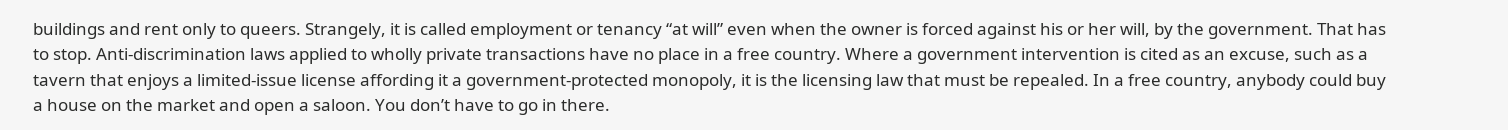buildings and rent only to queers. Strangely, it is called employment or tenancy “at will” even when the owner is forced against his or her will, by the government. That has to stop. Anti-discrimination laws applied to wholly private transactions have no place in a free country. Where a government intervention is cited as an excuse, such as a tavern that enjoys a limited-issue license affording it a government-protected monopoly, it is the licensing law that must be repealed. In a free country, anybody could buy a house on the market and open a saloon. You don’t have to go in there.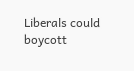Liberals could boycott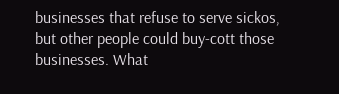businesses that refuse to serve sickos, but other people could buy-cott those businesses. What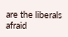are the liberals afraid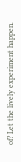of? Let the lively experiment happen.